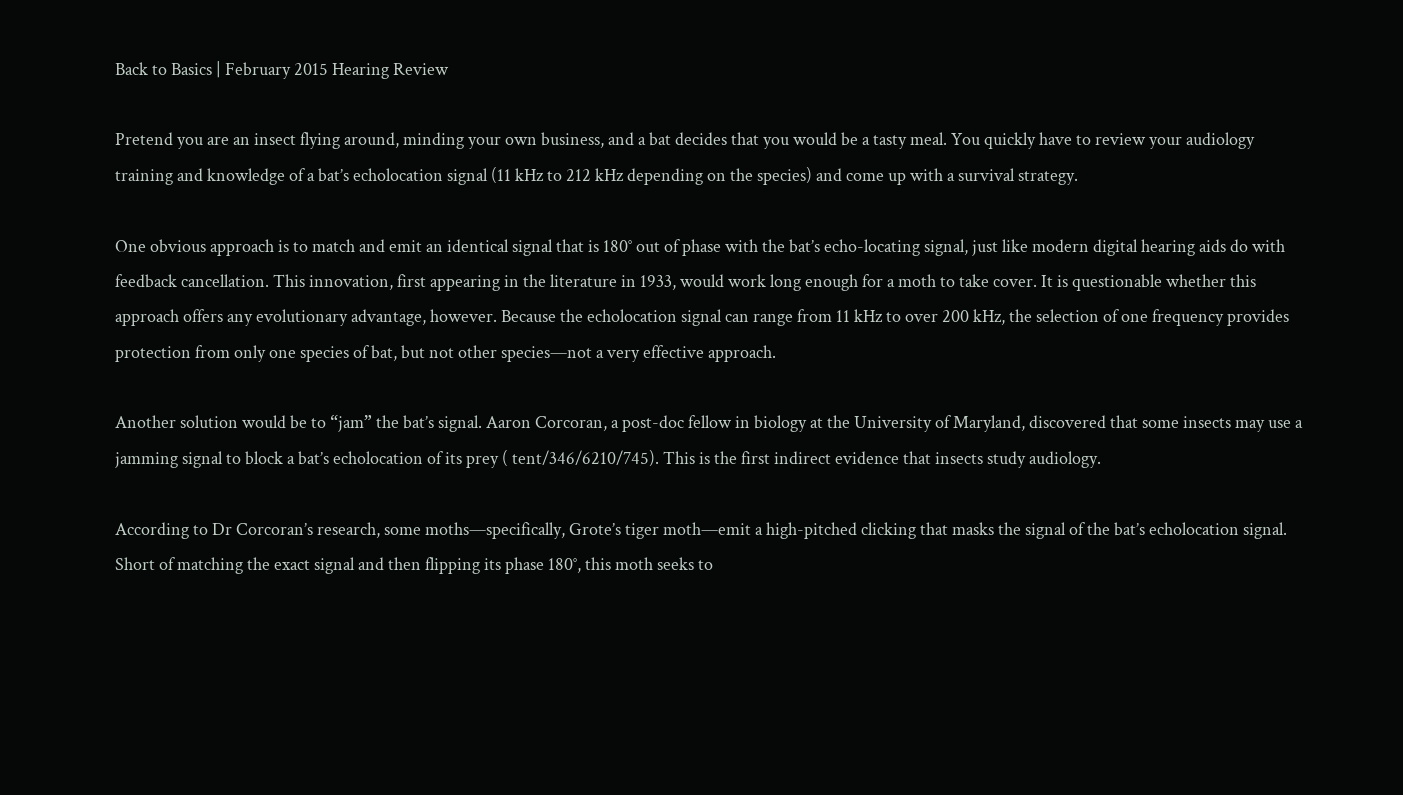Back to Basics | February 2015 Hearing Review

Pretend you are an insect flying around, minding your own business, and a bat decides that you would be a tasty meal. You quickly have to review your audiology training and knowledge of a bat’s echolocation signal (11 kHz to 212 kHz depending on the species) and come up with a survival strategy.

One obvious approach is to match and emit an identical signal that is 180° out of phase with the bat’s echo-locating signal, just like modern digital hearing aids do with feedback cancellation. This innovation, first appearing in the literature in 1933, would work long enough for a moth to take cover. It is questionable whether this approach offers any evolutionary advantage, however. Because the echolocation signal can range from 11 kHz to over 200 kHz, the selection of one frequency provides protection from only one species of bat, but not other species—not a very effective approach.

Another solution would be to “jam” the bat’s signal. Aaron Corcoran, a post-doc fellow in biology at the University of Maryland, discovered that some insects may use a jamming signal to block a bat’s echolocation of its prey ( tent/346/6210/745). This is the first indirect evidence that insects study audiology.

According to Dr Corcoran’s research, some moths—specifically, Grote’s tiger moth—emit a high-pitched clicking that masks the signal of the bat’s echolocation signal. Short of matching the exact signal and then flipping its phase 180°, this moth seeks to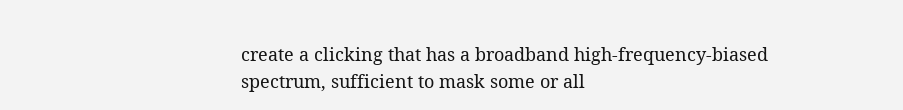create a clicking that has a broadband high-frequency-biased spectrum, sufficient to mask some or all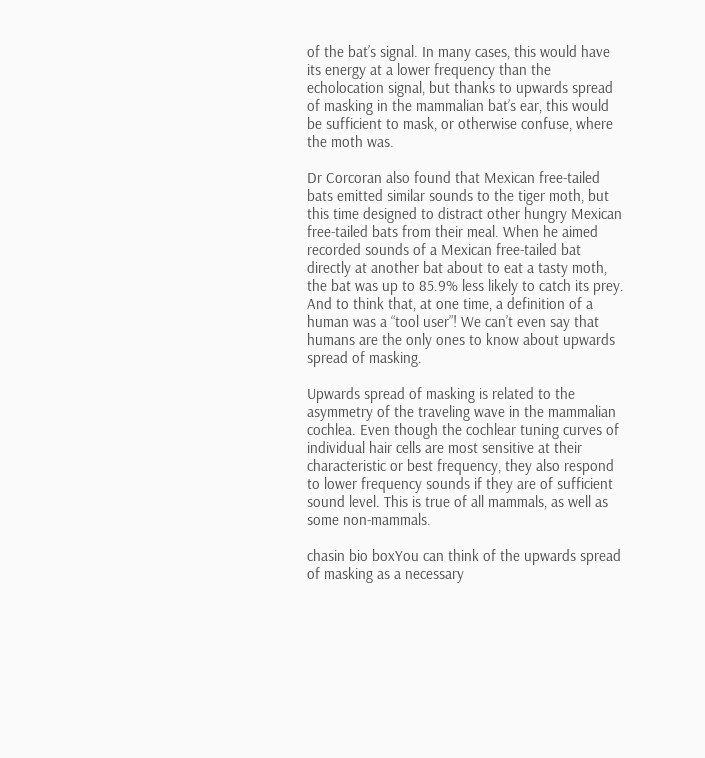of the bat’s signal. In many cases, this would have its energy at a lower frequency than the echolocation signal, but thanks to upwards spread of masking in the mammalian bat’s ear, this would be sufficient to mask, or otherwise confuse, where the moth was.

Dr Corcoran also found that Mexican free-tailed bats emitted similar sounds to the tiger moth, but this time designed to distract other hungry Mexican free-tailed bats from their meal. When he aimed recorded sounds of a Mexican free-tailed bat directly at another bat about to eat a tasty moth, the bat was up to 85.9% less likely to catch its prey. And to think that, at one time, a definition of a human was a “tool user”! We can’t even say that humans are the only ones to know about upwards spread of masking.

Upwards spread of masking is related to the asymmetry of the traveling wave in the mammalian cochlea. Even though the cochlear tuning curves of individual hair cells are most sensitive at their characteristic or best frequency, they also respond to lower frequency sounds if they are of sufficient sound level. This is true of all mammals, as well as some non-mammals.

chasin bio boxYou can think of the upwards spread of masking as a necessary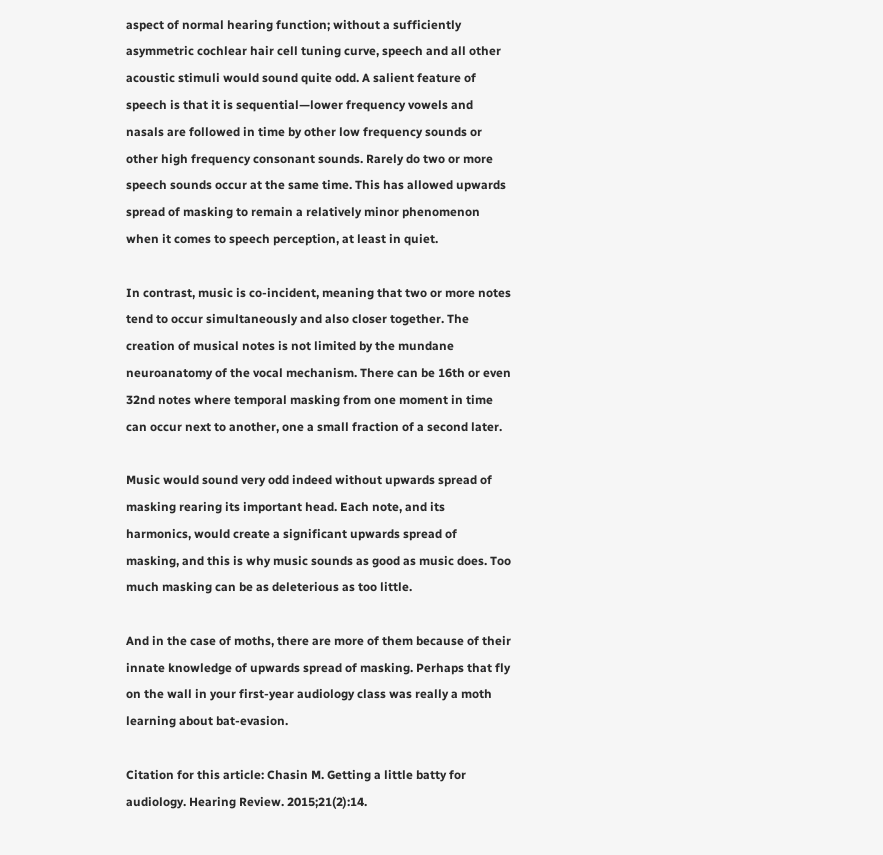aspect of normal hearing function; without a sufficiently asymmetric cochlear hair cell tuning curve, speech and all other acoustic stimuli would sound quite odd. A salient feature of speech is that it is sequential—lower frequency vowels and nasals are followed in time by other low frequency sounds or other high frequency consonant sounds. Rarely do two or more speech sounds occur at the same time. This has allowed upwards spread of masking to remain a relatively minor phenomenon when it comes to speech perception, at least in quiet.

In contrast, music is co-incident, meaning that two or more notes tend to occur simultaneously and also closer together. The creation of musical notes is not limited by the mundane neuroanatomy of the vocal mechanism. There can be 16th or even 32nd notes where temporal masking from one moment in time can occur next to another, one a small fraction of a second later.

Music would sound very odd indeed without upwards spread of masking rearing its important head. Each note, and its harmonics, would create a significant upwards spread of masking, and this is why music sounds as good as music does. Too much masking can be as deleterious as too little.

And in the case of moths, there are more of them because of their innate knowledge of upwards spread of masking. Perhaps that fly on the wall in your first-year audiology class was really a moth learning about bat-evasion.

Citation for this article: Chasin M. Getting a little batty for audiology. Hearing Review. 2015;21(2):14.